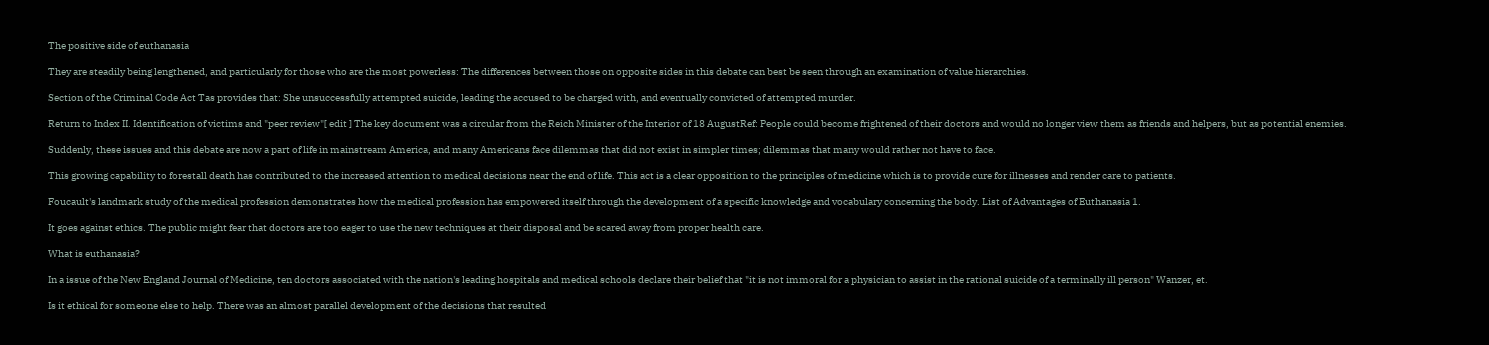The positive side of euthanasia

They are steadily being lengthened, and particularly for those who are the most powerless: The differences between those on opposite sides in this debate can best be seen through an examination of value hierarchies.

Section of the Criminal Code Act Tas provides that: She unsuccessfully attempted suicide, leading the accused to be charged with, and eventually convicted of attempted murder.

Return to Index II. Identification of victims and "peer review"[ edit ] The key document was a circular from the Reich Minister of the Interior of 18 AugustRef: People could become frightened of their doctors and would no longer view them as friends and helpers, but as potential enemies.

Suddenly, these issues and this debate are now a part of life in mainstream America, and many Americans face dilemmas that did not exist in simpler times; dilemmas that many would rather not have to face.

This growing capability to forestall death has contributed to the increased attention to medical decisions near the end of life. This act is a clear opposition to the principles of medicine which is to provide cure for illnesses and render care to patients.

Foucault's landmark study of the medical profession demonstrates how the medical profession has empowered itself through the development of a specific knowledge and vocabulary concerning the body. List of Advantages of Euthanasia 1.

It goes against ethics. The public might fear that doctors are too eager to use the new techniques at their disposal and be scared away from proper health care.

What is euthanasia?

In a issue of the New England Journal of Medicine, ten doctors associated with the nation's leading hospitals and medical schools declare their belief that "it is not immoral for a physician to assist in the rational suicide of a terminally ill person" Wanzer, et.

Is it ethical for someone else to help. There was an almost parallel development of the decisions that resulted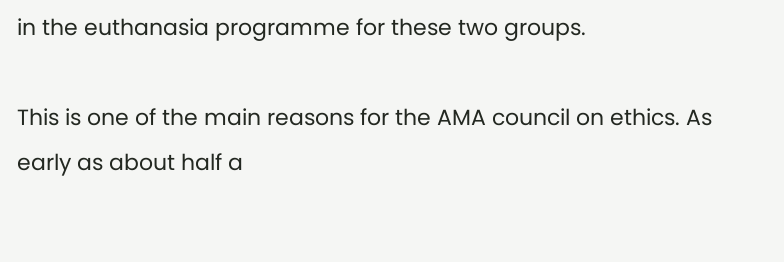in the euthanasia programme for these two groups.

This is one of the main reasons for the AMA council on ethics. As early as about half a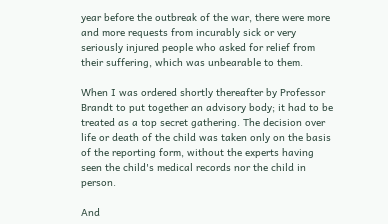year before the outbreak of the war, there were more and more requests from incurably sick or very seriously injured people who asked for relief from their suffering, which was unbearable to them.

When I was ordered shortly thereafter by Professor Brandt to put together an advisory body; it had to be treated as a top secret gathering. The decision over life or death of the child was taken only on the basis of the reporting form, without the experts having seen the child's medical records nor the child in person.

And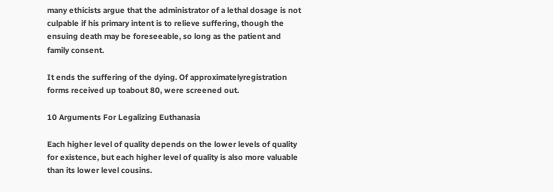many ethicists argue that the administrator of a lethal dosage is not culpable if his primary intent is to relieve suffering, though the ensuing death may be foreseeable, so long as the patient and family consent.

It ends the suffering of the dying. Of approximatelyregistration forms received up toabout 80, were screened out.

10 Arguments For Legalizing Euthanasia

Each higher level of quality depends on the lower levels of quality for existence, but each higher level of quality is also more valuable than its lower level cousins.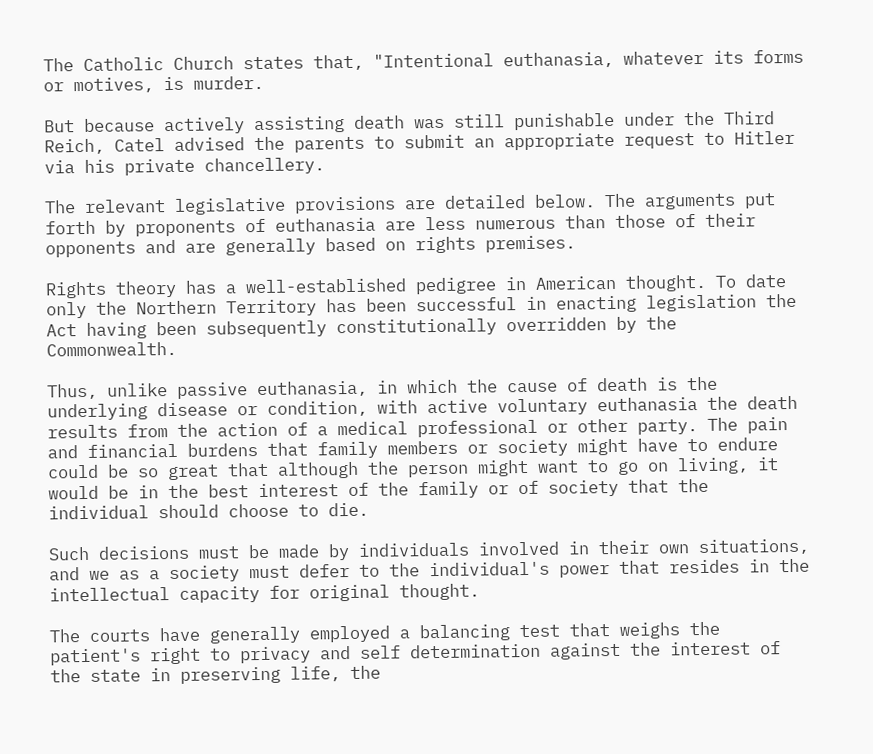The Catholic Church states that, "Intentional euthanasia, whatever its forms or motives, is murder.

But because actively assisting death was still punishable under the Third Reich, Catel advised the parents to submit an appropriate request to Hitler via his private chancellery.

The relevant legislative provisions are detailed below. The arguments put forth by proponents of euthanasia are less numerous than those of their opponents and are generally based on rights premises.

Rights theory has a well-established pedigree in American thought. To date only the Northern Territory has been successful in enacting legislation the Act having been subsequently constitutionally overridden by the Commonwealth.

Thus, unlike passive euthanasia, in which the cause of death is the underlying disease or condition, with active voluntary euthanasia the death results from the action of a medical professional or other party. The pain and financial burdens that family members or society might have to endure could be so great that although the person might want to go on living, it would be in the best interest of the family or of society that the individual should choose to die.

Such decisions must be made by individuals involved in their own situations, and we as a society must defer to the individual's power that resides in the intellectual capacity for original thought.

The courts have generally employed a balancing test that weighs the patient's right to privacy and self determination against the interest of the state in preserving life, the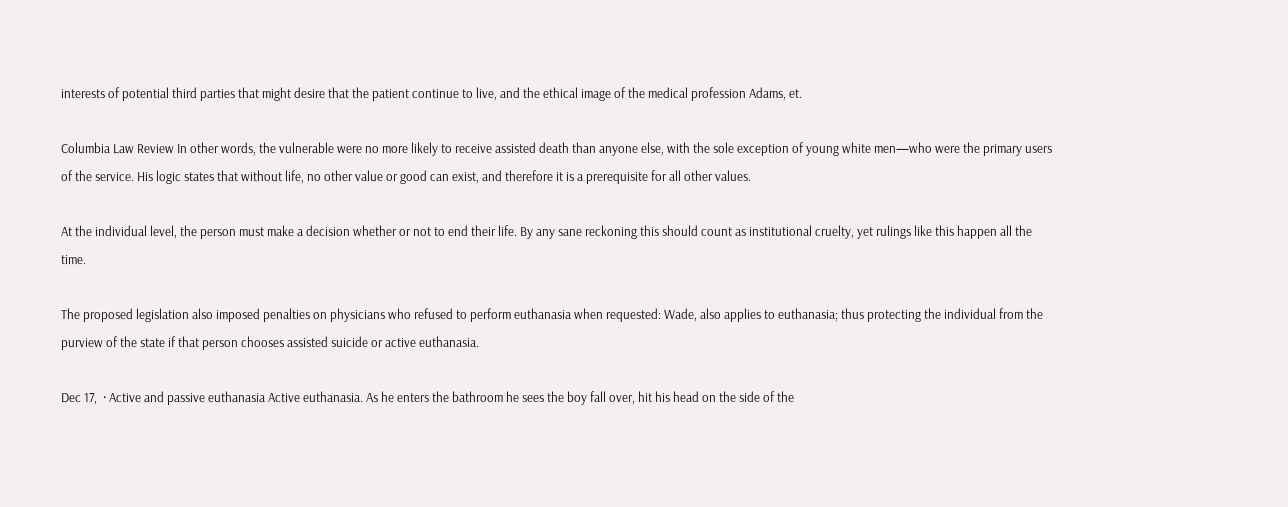interests of potential third parties that might desire that the patient continue to live, and the ethical image of the medical profession Adams, et.

Columbia Law Review In other words, the vulnerable were no more likely to receive assisted death than anyone else, with the sole exception of young white men—who were the primary users of the service. His logic states that without life, no other value or good can exist, and therefore it is a prerequisite for all other values.

At the individual level, the person must make a decision whether or not to end their life. By any sane reckoning this should count as institutional cruelty, yet rulings like this happen all the time.

The proposed legislation also imposed penalties on physicians who refused to perform euthanasia when requested: Wade, also applies to euthanasia; thus protecting the individual from the purview of the state if that person chooses assisted suicide or active euthanasia.

Dec 17,  · Active and passive euthanasia Active euthanasia. As he enters the bathroom he sees the boy fall over, hit his head on the side of the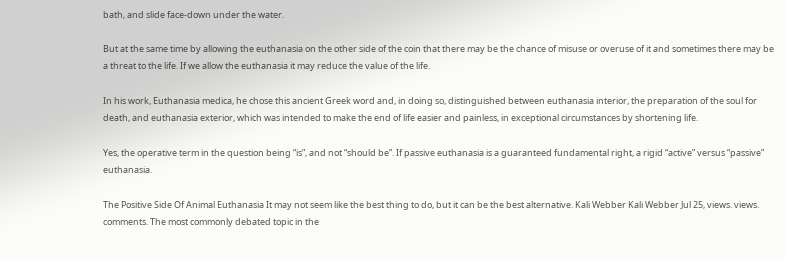bath, and slide face-down under the water.

But at the same time by allowing the euthanasia on the other side of the coin that there may be the chance of misuse or overuse of it and sometimes there may be a threat to the life. If we allow the euthanasia it may reduce the value of the life.

In his work, Euthanasia medica, he chose this ancient Greek word and, in doing so, distinguished between euthanasia interior, the preparation of the soul for death, and euthanasia exterior, which was intended to make the end of life easier and painless, in exceptional circumstances by shortening life.

Yes, the operative term in the question being “is”, and not “should be”. If passive euthanasia is a guaranteed fundamental right, a rigid “active” versus “passive” euthanasia.

The Positive Side Of Animal Euthanasia It may not seem like the best thing to do, but it can be the best alternative. Kali Webber Kali Webber Jul 25, views. views. comments. The most commonly debated topic in the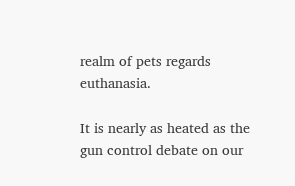realm of pets regards euthanasia.

It is nearly as heated as the gun control debate on our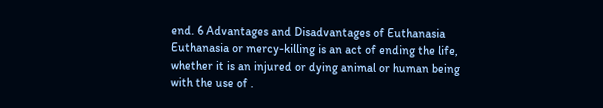end. 6 Advantages and Disadvantages of Euthanasia Euthanasia or mercy-killing is an act of ending the life, whether it is an injured or dying animal or human being with the use of .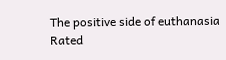The positive side of euthanasia
Rated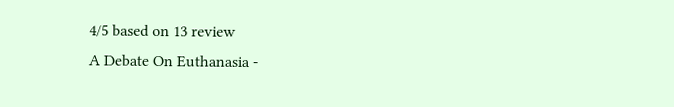4/5 based on 13 review
A Debate On Euthanasia -